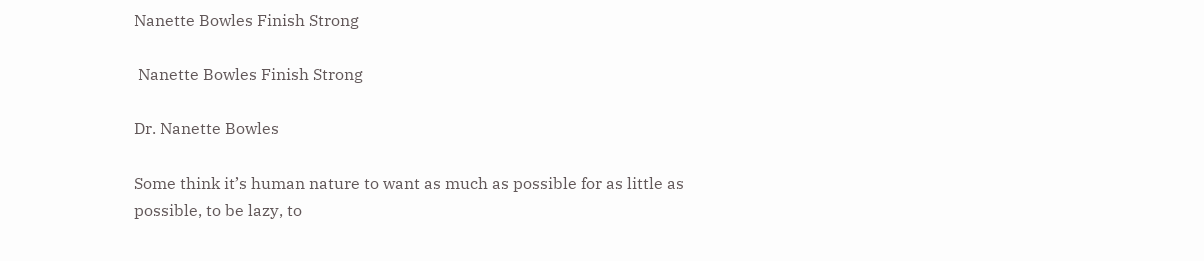Nanette Bowles Finish Strong

 Nanette Bowles Finish Strong

Dr. Nanette Bowles

Some think it’s human nature to want as much as possible for as little as possible, to be lazy, to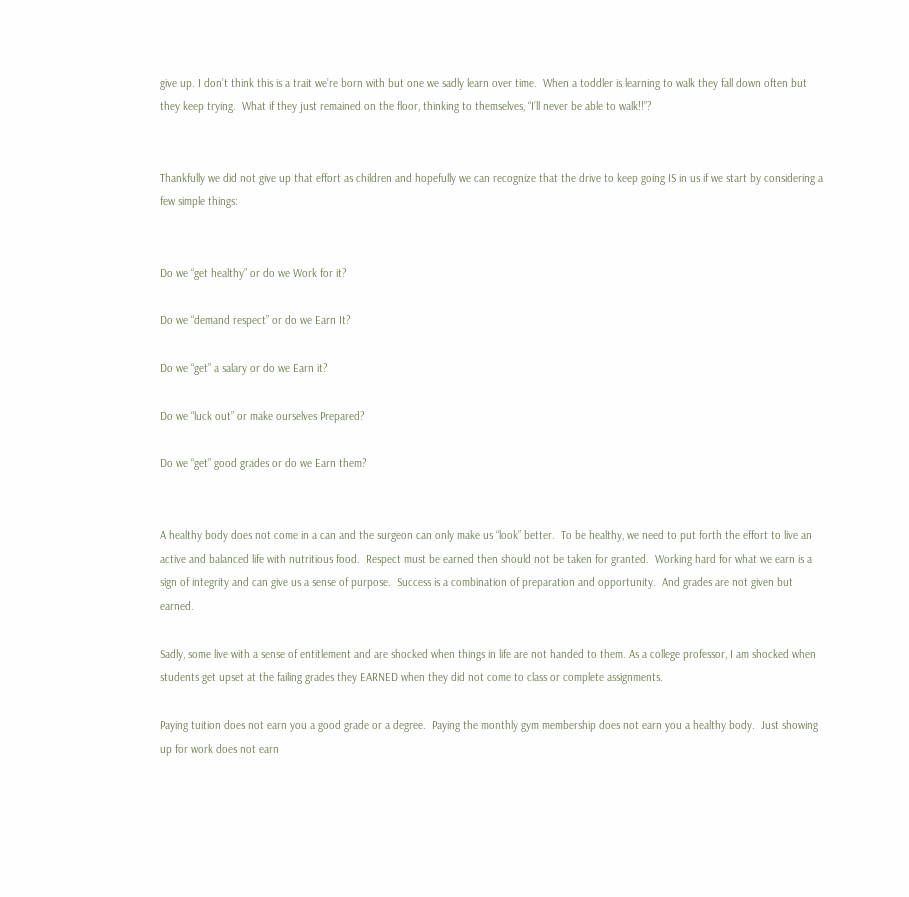give up. I don’t think this is a trait we’re born with but one we sadly learn over time.  When a toddler is learning to walk they fall down often but they keep trying.  What if they just remained on the floor, thinking to themselves, “I’ll never be able to walk!!”?


Thankfully we did not give up that effort as children and hopefully we can recognize that the drive to keep going IS in us if we start by considering a few simple things:


Do we “get healthy” or do we Work for it?

Do we “demand respect” or do we Earn It?

Do we “get” a salary or do we Earn it?

Do we “luck out” or make ourselves Prepared?

Do we “get” good grades or do we Earn them?


A healthy body does not come in a can and the surgeon can only make us “look” better.  To be healthy, we need to put forth the effort to live an active and balanced life with nutritious food.  Respect must be earned then should not be taken for granted.  Working hard for what we earn is a sign of integrity and can give us a sense of purpose.  Success is a combination of preparation and opportunity.  And grades are not given but earned.

Sadly, some live with a sense of entitlement and are shocked when things in life are not handed to them. As a college professor, I am shocked when students get upset at the failing grades they EARNED when they did not come to class or complete assignments.

Paying tuition does not earn you a good grade or a degree.  Paying the monthly gym membership does not earn you a healthy body.  Just showing up for work does not earn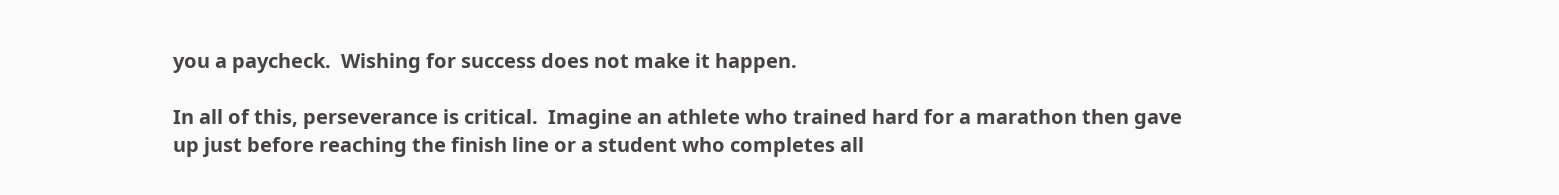you a paycheck.  Wishing for success does not make it happen.

In all of this, perseverance is critical.  Imagine an athlete who trained hard for a marathon then gave up just before reaching the finish line or a student who completes all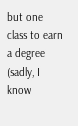but one class to earn a degree (sadly, I know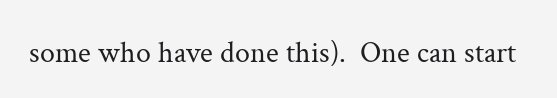some who have done this).  One can start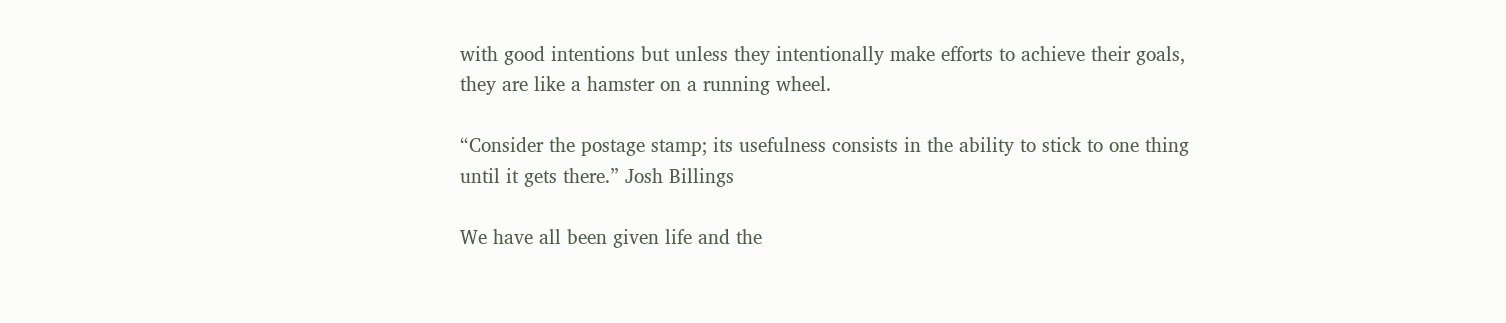with good intentions but unless they intentionally make efforts to achieve their goals, they are like a hamster on a running wheel.

“Consider the postage stamp; its usefulness consists in the ability to stick to one thing until it gets there.” Josh Billings

We have all been given life and the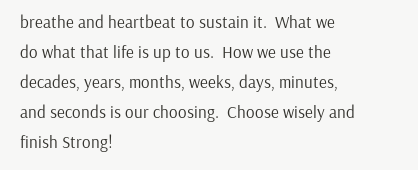breathe and heartbeat to sustain it.  What we do what that life is up to us.  How we use the decades, years, months, weeks, days, minutes, and seconds is our choosing.  Choose wisely and finish Strong!